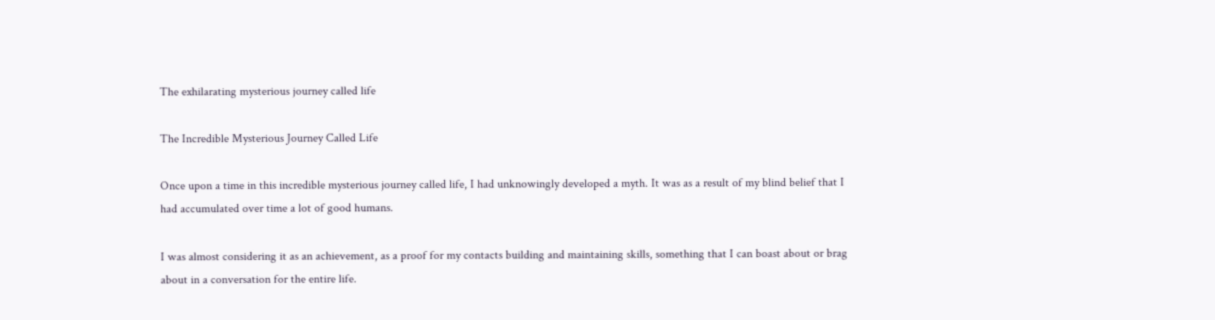The exhilarating mysterious journey called life

The Incredible Mysterious Journey Called Life

Once upon a time in this incredible mysterious journey called life, I had unknowingly developed a myth. It was as a result of my blind belief that I had accumulated over time a lot of good humans.

I was almost considering it as an achievement, as a proof for my contacts building and maintaining skills, something that I can boast about or brag about in a conversation for the entire life.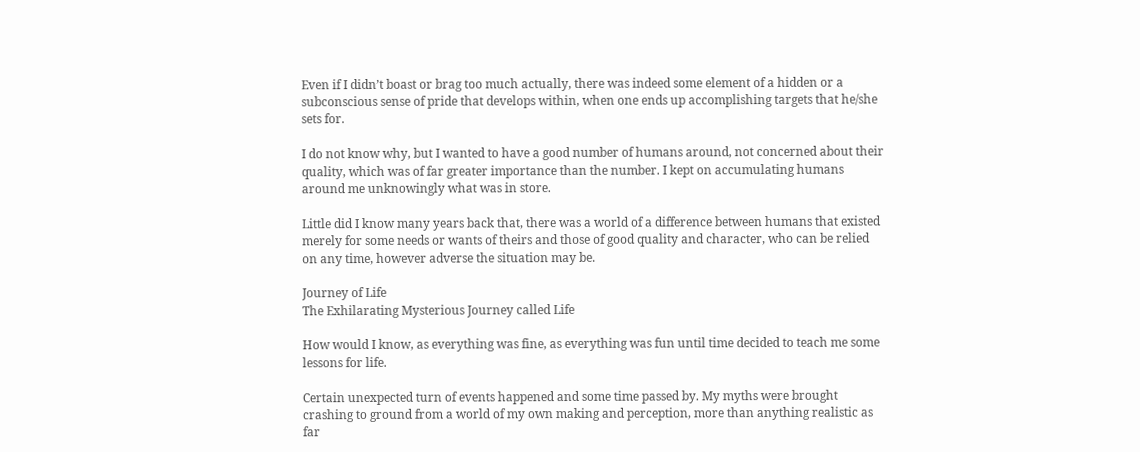Even if I didn’t boast or brag too much actually, there was indeed some element of a hidden or a subconscious sense of pride that develops within, when one ends up accomplishing targets that he/she sets for.

I do not know why, but I wanted to have a good number of humans around, not concerned about their quality, which was of far greater importance than the number. I kept on accumulating humans around me unknowingly what was in store.

Little did I know many years back that, there was a world of a difference between humans that existed merely for some needs or wants of theirs and those of good quality and character, who can be relied on any time, however adverse the situation may be.

Journey of Life
The Exhilarating Mysterious Journey called Life

How would I know, as everything was fine, as everything was fun until time decided to teach me some lessons for life.

Certain unexpected turn of events happened and some time passed by. My myths were brought crashing to ground from a world of my own making and perception, more than anything realistic as far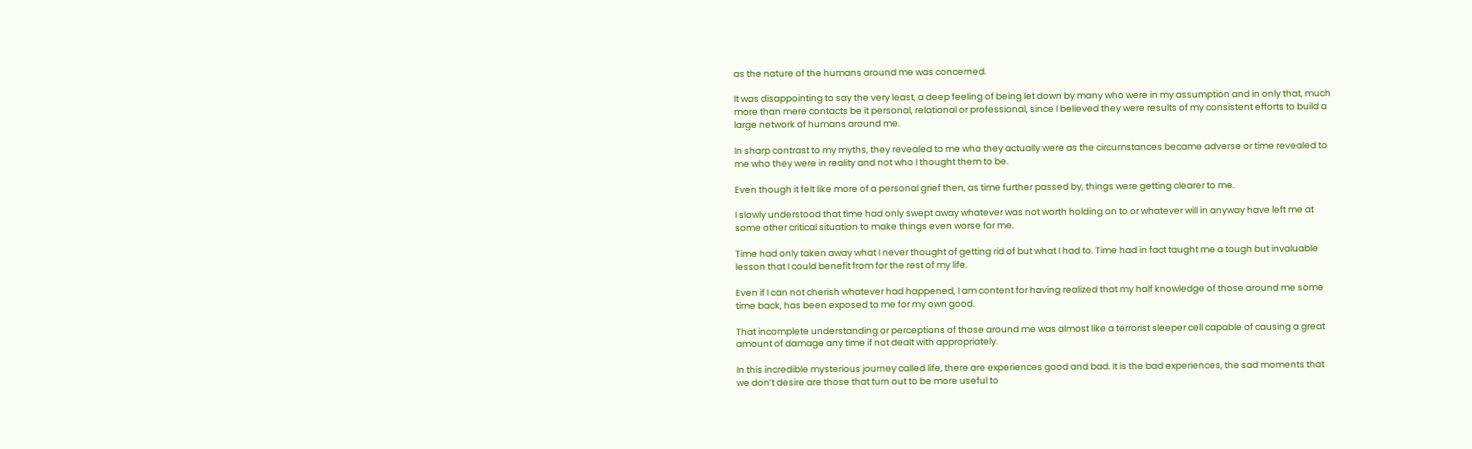as the nature of the humans around me was concerned.

It was disappointing to say the very least, a deep feeling of being let down by many who were in my assumption and in only that, much more than mere contacts be it personal, relational or professional, since I believed they were results of my consistent efforts to build a large network of humans around me.

In sharp contrast to my myths, they revealed to me who they actually were as the circumstances became adverse or time revealed to me who they were in reality and not who I thought them to be.

Even though it felt like more of a personal grief then, as time further passed by, things were getting clearer to me.

I slowly understood that time had only swept away whatever was not worth holding on to or whatever will in anyway have left me at some other critical situation to make things even worse for me.

Time had only taken away what I never thought of getting rid of but what I had to. Time had in fact taught me a tough but invaluable lesson that I could benefit from for the rest of my life.

Even if I can not cherish whatever had happened, I am content for having realized that my half knowledge of those around me some time back, has been exposed to me for my own good.

That incomplete understanding or perceptions of those around me was almost like a terrorist sleeper cell capable of causing a great amount of damage any time if not dealt with appropriately.

In this incredible mysterious journey called life, there are experiences good and bad. It is the bad experiences, the sad moments that we don’t desire are those that turn out to be more useful to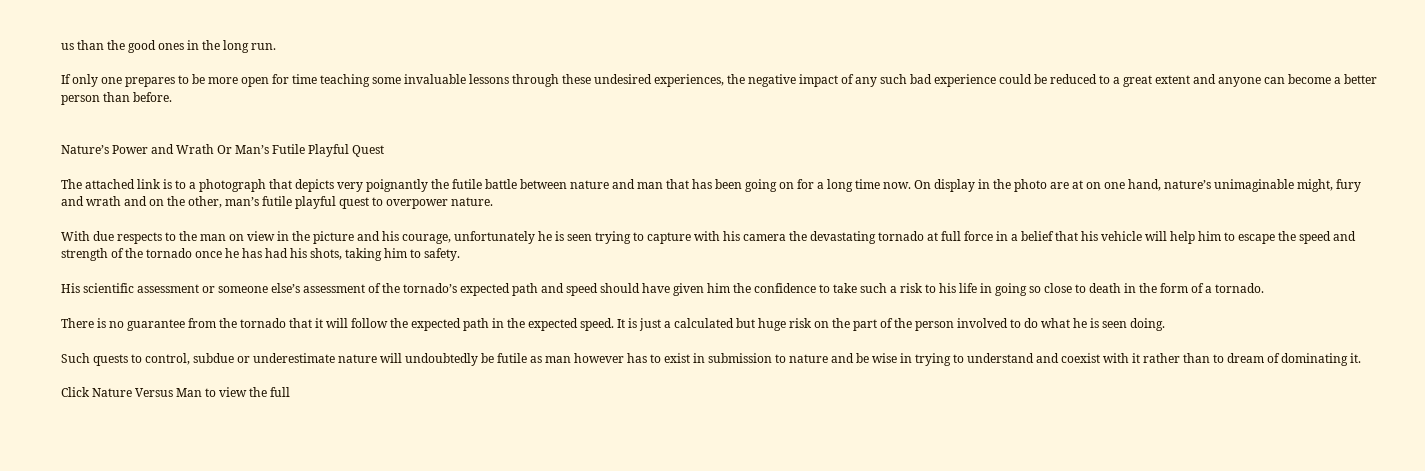us than the good ones in the long run.

If only one prepares to be more open for time teaching some invaluable lessons through these undesired experiences, the negative impact of any such bad experience could be reduced to a great extent and anyone can become a better person than before.


Nature’s Power and Wrath Or Man’s Futile Playful Quest

The attached link is to a photograph that depicts very poignantly the futile battle between nature and man that has been going on for a long time now. On display in the photo are at on one hand, nature’s unimaginable might, fury and wrath and on the other, man’s futile playful quest to overpower nature.

With due respects to the man on view in the picture and his courage, unfortunately he is seen trying to capture with his camera the devastating tornado at full force in a belief that his vehicle will help him to escape the speed and strength of the tornado once he has had his shots, taking him to safety.

His scientific assessment or someone else’s assessment of the tornado’s expected path and speed should have given him the confidence to take such a risk to his life in going so close to death in the form of a tornado.

There is no guarantee from the tornado that it will follow the expected path in the expected speed. It is just a calculated but huge risk on the part of the person involved to do what he is seen doing.

Such quests to control, subdue or underestimate nature will undoubtedly be futile as man however has to exist in submission to nature and be wise in trying to understand and coexist with it rather than to dream of dominating it.

Click Nature Versus Man to view the full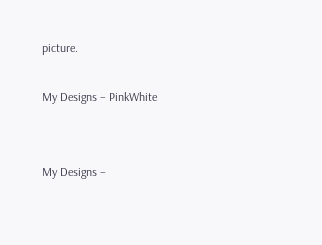picture.

My Designs – PinkWhite


My Designs –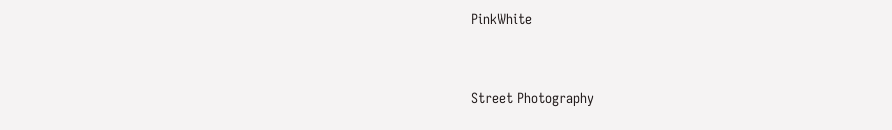PinkWhite



Street Photography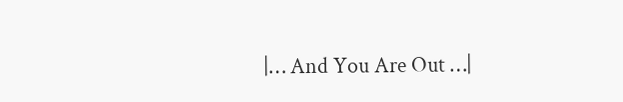|… And You Are Out …|